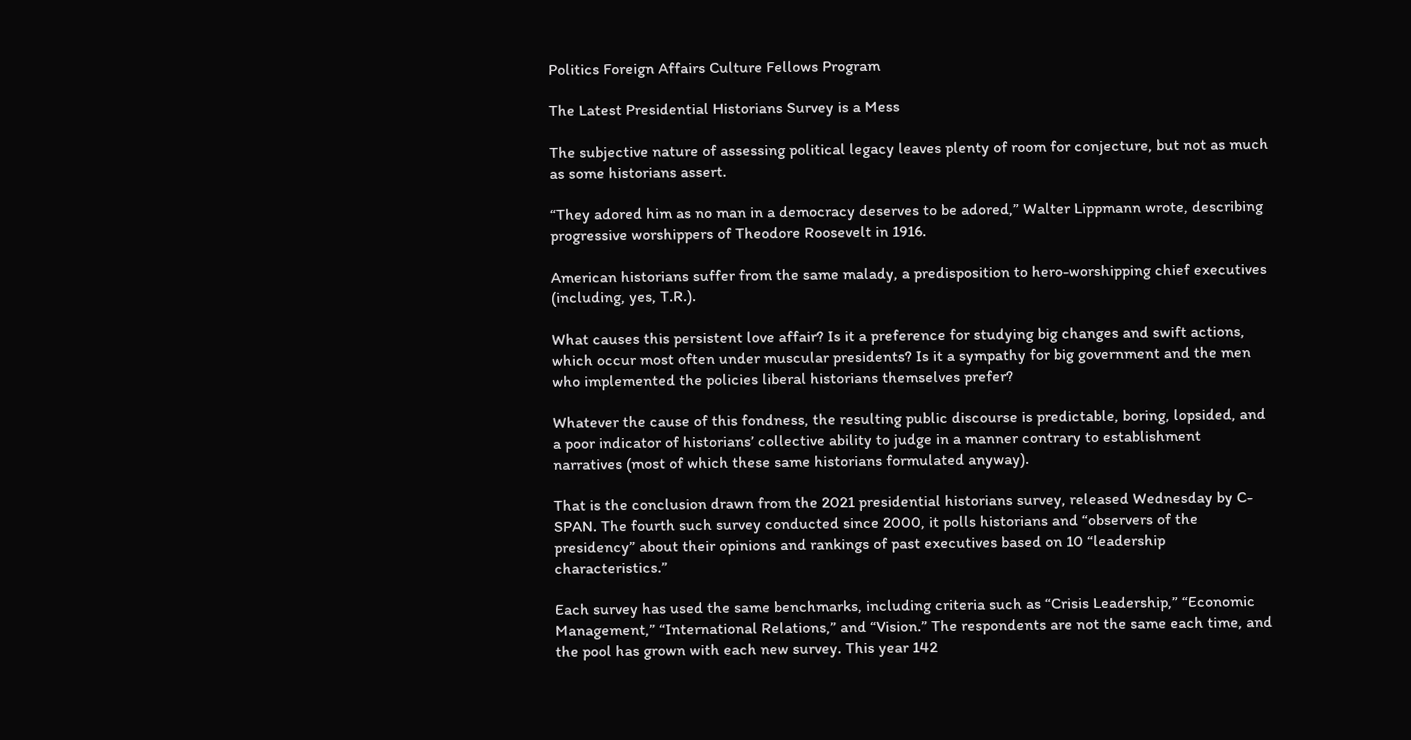Politics Foreign Affairs Culture Fellows Program

The Latest Presidential Historians Survey is a Mess

The subjective nature of assessing political legacy leaves plenty of room for conjecture, but not as much as some historians assert.

“They adored him as no man in a democracy deserves to be adored,” Walter Lippmann wrote, describing progressive worshippers of Theodore Roosevelt in 1916.

American historians suffer from the same malady, a predisposition to hero-worshipping chief executives (including, yes, T.R.).

What causes this persistent love affair? Is it a preference for studying big changes and swift actions, which occur most often under muscular presidents? Is it a sympathy for big government and the men who implemented the policies liberal historians themselves prefer?

Whatever the cause of this fondness, the resulting public discourse is predictable, boring, lopsided, and a poor indicator of historians’ collective ability to judge in a manner contrary to establishment narratives (most of which these same historians formulated anyway).

That is the conclusion drawn from the 2021 presidential historians survey, released Wednesday by C-SPAN. The fourth such survey conducted since 2000, it polls historians and “observers of the presidency” about their opinions and rankings of past executives based on 10 “leadership characteristics.”

Each survey has used the same benchmarks, including criteria such as “Crisis Leadership,” “Economic Management,” “International Relations,” and “Vision.” The respondents are not the same each time, and the pool has grown with each new survey. This year 142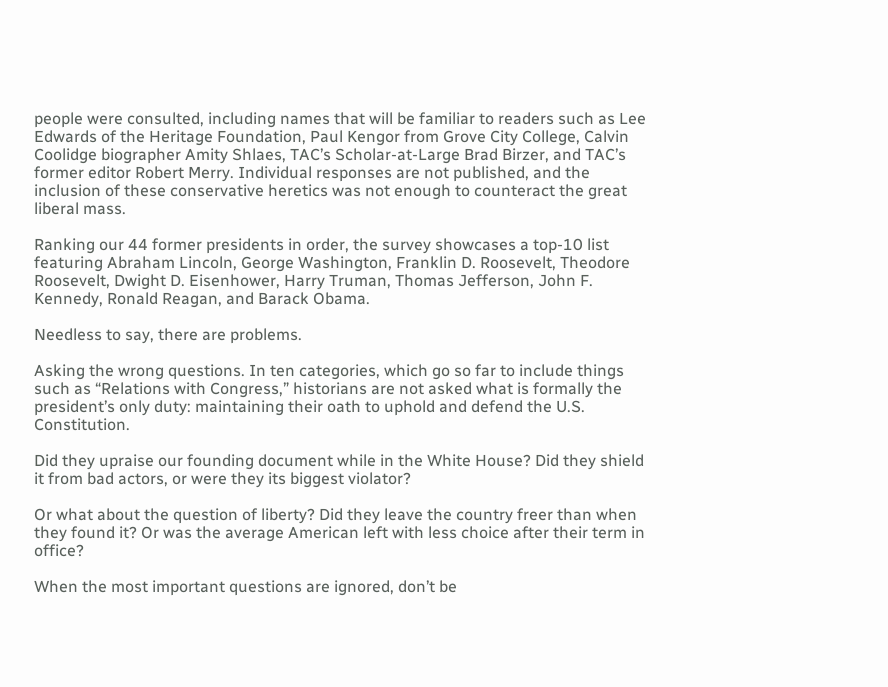people were consulted, including names that will be familiar to readers such as Lee Edwards of the Heritage Foundation, Paul Kengor from Grove City College, Calvin Coolidge biographer Amity Shlaes, TAC’s Scholar-at-Large Brad Birzer, and TAC’s former editor Robert Merry. Individual responses are not published, and the inclusion of these conservative heretics was not enough to counteract the great liberal mass.

Ranking our 44 former presidents in order, the survey showcases a top-10 list featuring Abraham Lincoln, George Washington, Franklin D. Roosevelt, Theodore Roosevelt, Dwight D. Eisenhower, Harry Truman, Thomas Jefferson, John F. Kennedy, Ronald Reagan, and Barack Obama.

Needless to say, there are problems.

Asking the wrong questions. In ten categories, which go so far to include things such as “Relations with Congress,” historians are not asked what is formally the president’s only duty: maintaining their oath to uphold and defend the U.S. Constitution.

Did they upraise our founding document while in the White House? Did they shield it from bad actors, or were they its biggest violator?

Or what about the question of liberty? Did they leave the country freer than when they found it? Or was the average American left with less choice after their term in office?

When the most important questions are ignored, don’t be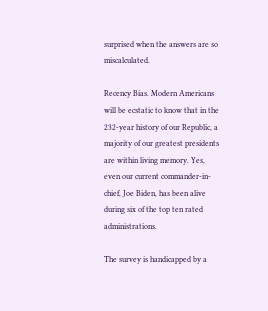surprised when the answers are so miscalculated.

Recency Bias. Modern Americans will be ecstatic to know that in the 232-year history of our Republic, a majority of our greatest presidents are within living memory. Yes, even our current commander-in-chief, Joe Biden, has been alive during six of the top ten rated administrations.

The survey is handicapped by a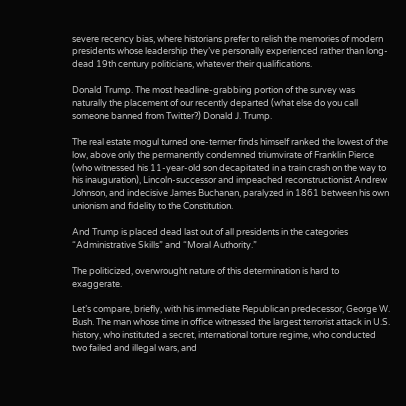severe recency bias, where historians prefer to relish the memories of modern presidents whose leadership they’ve personally experienced rather than long-dead 19th century politicians, whatever their qualifications.

Donald Trump. The most headline-grabbing portion of the survey was naturally the placement of our recently departed (what else do you call someone banned from Twitter?) Donald J. Trump.

The real estate mogul turned one-termer finds himself ranked the lowest of the low, above only the permanently condemned triumvirate of Franklin Pierce (who witnessed his 11-year-old son decapitated in a train crash on the way to his inauguration), Lincoln-successor and impeached reconstructionist Andrew Johnson, and indecisive James Buchanan, paralyzed in 1861 between his own unionism and fidelity to the Constitution.

And Trump is placed dead last out of all presidents in the categories “Administrative Skills” and “Moral Authority.”

The politicized, overwrought nature of this determination is hard to exaggerate.

Let’s compare, briefly, with his immediate Republican predecessor, George W. Bush. The man whose time in office witnessed the largest terrorist attack in U.S. history, who instituted a secret, international torture regime, who conducted two failed and illegal wars, and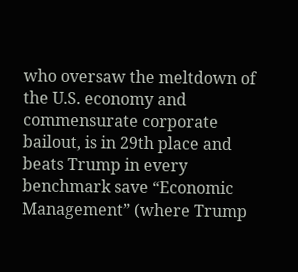who oversaw the meltdown of the U.S. economy and commensurate corporate bailout, is in 29th place and beats Trump in every benchmark save “Economic Management” (where Trump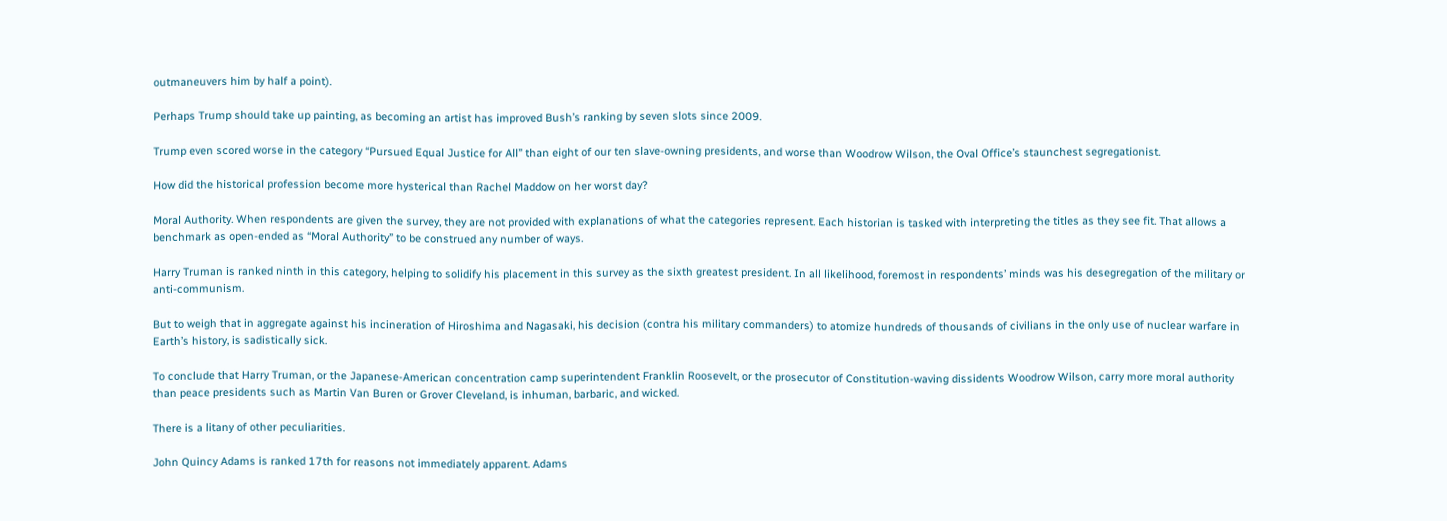outmaneuvers him by half a point).

Perhaps Trump should take up painting, as becoming an artist has improved Bush’s ranking by seven slots since 2009.

Trump even scored worse in the category “Pursued Equal Justice for All” than eight of our ten slave-owning presidents, and worse than Woodrow Wilson, the Oval Office’s staunchest segregationist.

How did the historical profession become more hysterical than Rachel Maddow on her worst day?

Moral Authority. When respondents are given the survey, they are not provided with explanations of what the categories represent. Each historian is tasked with interpreting the titles as they see fit. That allows a benchmark as open-ended as “Moral Authority” to be construed any number of ways.

Harry Truman is ranked ninth in this category, helping to solidify his placement in this survey as the sixth greatest president. In all likelihood, foremost in respondents’ minds was his desegregation of the military or anti-communism.

But to weigh that in aggregate against his incineration of Hiroshima and Nagasaki, his decision (contra his military commanders) to atomize hundreds of thousands of civilians in the only use of nuclear warfare in Earth’s history, is sadistically sick.

To conclude that Harry Truman, or the Japanese-American concentration camp superintendent Franklin Roosevelt, or the prosecutor of Constitution-waving dissidents Woodrow Wilson, carry more moral authority than peace presidents such as Martin Van Buren or Grover Cleveland, is inhuman, barbaric, and wicked.

There is a litany of other peculiarities.

John Quincy Adams is ranked 17th for reasons not immediately apparent. Adams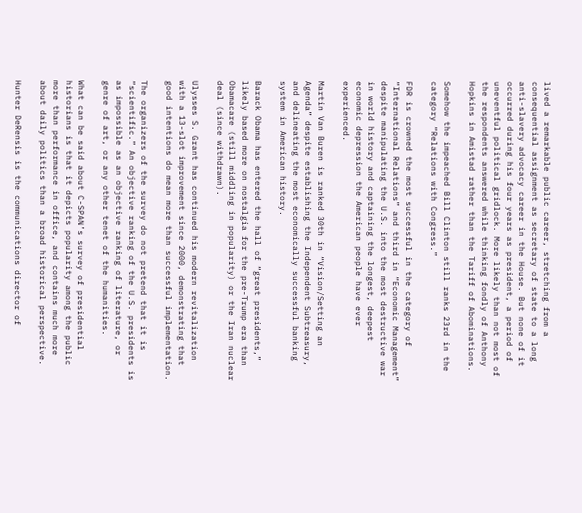lived a remarkable public career, stretching from a consequential assignment as secretary of state to a long anti-slavery advocacy career in the House. But none of it occurred during his four years as president, a period of uneventful political gridlock. More likely than not most of the respondents answered while thinking fondly of Anthony Hopkins in Amistad rather than the Tariff of Abominations.

Somehow the impeached Bill Clinton still ranks 23rd in the category “Relations with Congress.”

FDR is crowned the most successful in the category of “International Relations” and third in “Economic Management” despite manipulating the U.S. into the most destructive war in world history and captaining the longest, deepest economic depression the American people have ever experienced.

Martin Van Buren is ranked 30th in “Vision/Setting an Agenda” despite establishing the Independent Subtreasury, and delineating the most economically successful banking system in American history.

Barack Obama has entered the hall of “great presidents,” likely based more on nostalgia for the pre-Trump era than Obamacare (still middling in popularity) or the Iran nuclear deal (since withdrawn).

Ulysses S. Grant has continued his modern revitalization with a 13-slot improvement since 2000, demonstrating that good intentions do mean more than successful implementation.

The organizers of the survey do not pretend that it is “scientific.” An objective ranking of the U.S. presidents is as impossible as an objective ranking of literature, or genre of art, or any other tenet of the humanities.

What can be said about C-SPAN’s survey of presidential historians is that it depicts popularity among the public more than performance in office, and contains much more about daily politics than a broad historical perspective.

Hunter DeRensis is the communications director of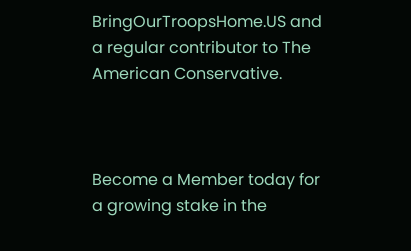BringOurTroopsHome.US and a regular contributor to The American Conservative.



Become a Member today for a growing stake in the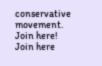conservative movement.
Join here!
Join here